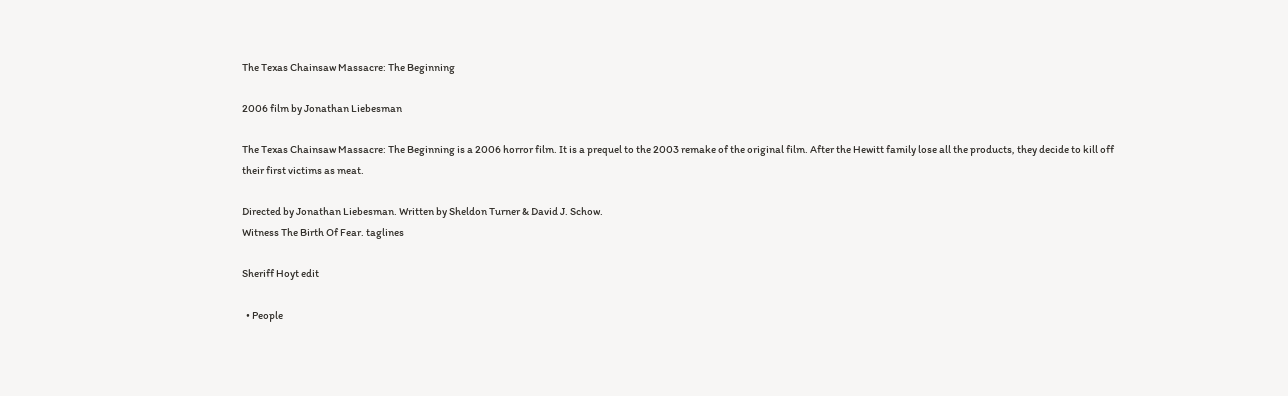The Texas Chainsaw Massacre: The Beginning

2006 film by Jonathan Liebesman

The Texas Chainsaw Massacre: The Beginning is a 2006 horror film. It is a prequel to the 2003 remake of the original film. After the Hewitt family lose all the products, they decide to kill off their first victims as meat.

Directed by Jonathan Liebesman. Written by Sheldon Turner & David J. Schow.
Witness The Birth Of Fear. taglines

Sheriff Hoyt edit

  • People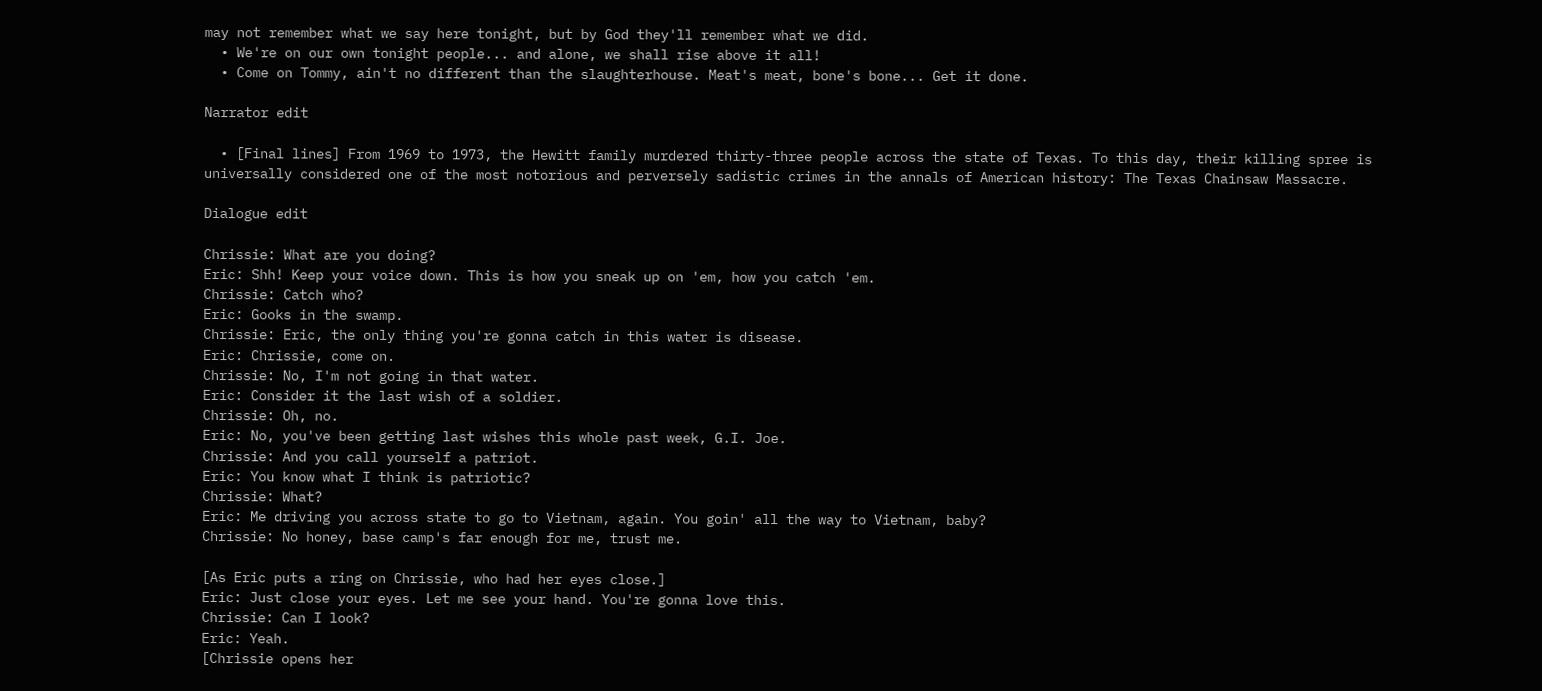may not remember what we say here tonight, but by God they'll remember what we did.
  • We're on our own tonight people... and alone, we shall rise above it all!
  • Come on Tommy, ain't no different than the slaughterhouse. Meat's meat, bone's bone... Get it done.

Narrator edit

  • [Final lines] From 1969 to 1973, the Hewitt family murdered thirty-three people across the state of Texas. To this day, their killing spree is universally considered one of the most notorious and perversely sadistic crimes in the annals of American history: The Texas Chainsaw Massacre.

Dialogue edit

Chrissie: What are you doing?
Eric: Shh! Keep your voice down. This is how you sneak up on 'em, how you catch 'em.
Chrissie: Catch who?
Eric: Gooks in the swamp.
Chrissie: Eric, the only thing you're gonna catch in this water is disease.
Eric: Chrissie, come on.
Chrissie: No, I'm not going in that water.
Eric: Consider it the last wish of a soldier.
Chrissie: Oh, no.
Eric: No, you've been getting last wishes this whole past week, G.I. Joe.
Chrissie: And you call yourself a patriot.
Eric: You know what I think is patriotic?
Chrissie: What?
Eric: Me driving you across state to go to Vietnam, again. You goin' all the way to Vietnam, baby?
Chrissie: No honey, base camp's far enough for me, trust me.

[As Eric puts a ring on Chrissie, who had her eyes close.]
Eric: Just close your eyes. Let me see your hand. You're gonna love this.
Chrissie: Can I look?
Eric: Yeah.
[Chrissie opens her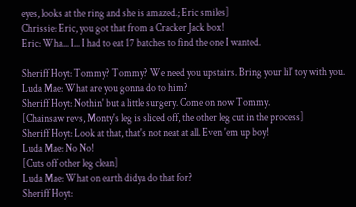eyes, looks at the ring and she is amazed.; Eric smiles]
Chrissie: Eric, you got that from a Cracker Jack box!
Eric: Wha... I... I had to eat 17 batches to find the one I wanted.

Sheriff Hoyt: Tommy? Tommy? We need you upstairs. Bring your lil' toy with you.
Luda Mae: What are you gonna do to him?
Sheriff Hoyt: Nothin' but a little surgery. Come on now Tommy.
[Chainsaw revs, Monty's leg is sliced off, the other leg cut in the process]
Sheriff Hoyt: Look at that, that's not neat at all. Even 'em up boy!
Luda Mae: No No!
[Cuts off other leg clean]
Luda Mae: What on earth didya do that for?
Sheriff Hoyt: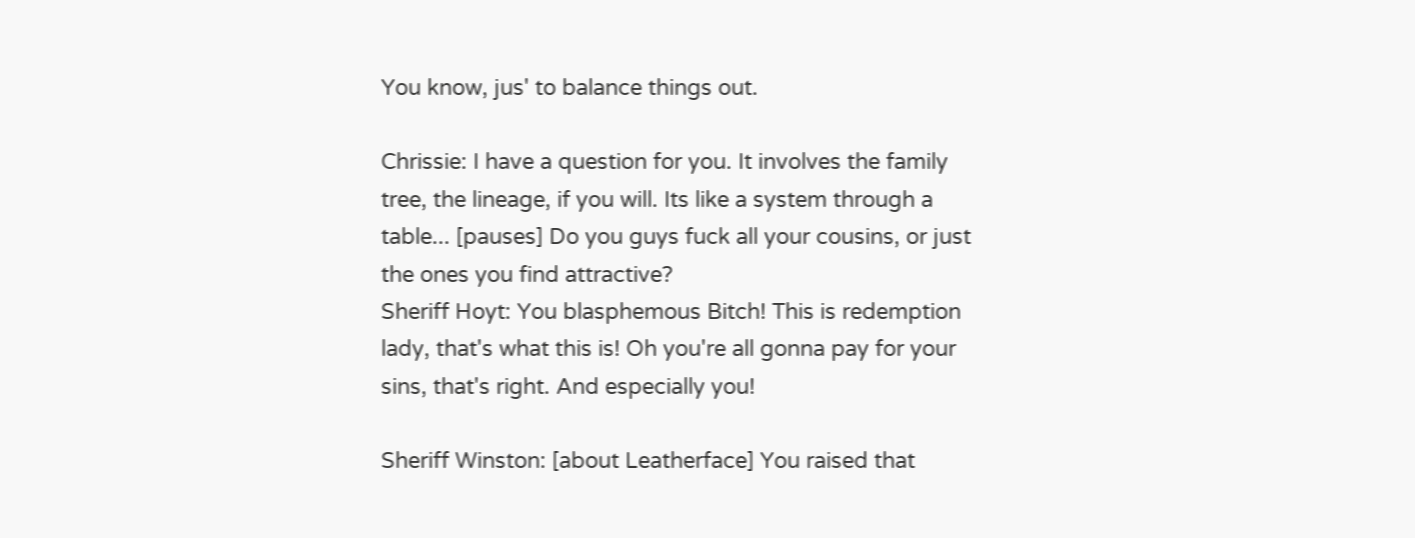You know, jus' to balance things out.

Chrissie: I have a question for you. It involves the family tree, the lineage, if you will. Its like a system through a table... [pauses] Do you guys fuck all your cousins, or just the ones you find attractive?
Sheriff Hoyt: You blasphemous Bitch! This is redemption lady, that's what this is! Oh you're all gonna pay for your sins, that's right. And especially you!

Sheriff Winston: [about Leatherface] You raised that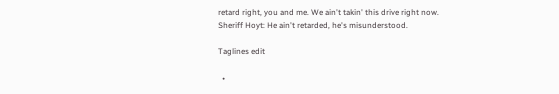retard right, you and me. We ain't takin' this drive right now.
Sheriff Hoyt: He ain't retarded, he's misunderstood.

Taglines edit

  •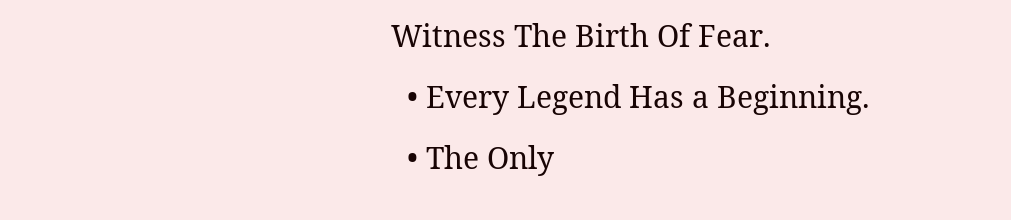Witness The Birth Of Fear.
  • Every Legend Has a Beginning.
  • The Only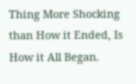Thing More Shocking than How it Ended, Is How it All Began.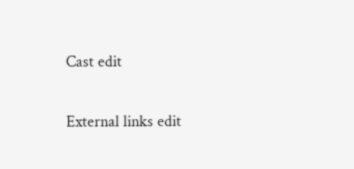Cast edit

External links edit